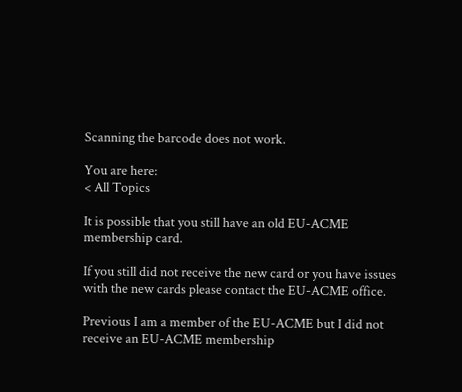Scanning the barcode does not work.

You are here:
< All Topics

It is possible that you still have an old EU-ACME membership card.

If you still did not receive the new card or you have issues with the new cards please contact the EU-ACME office.

Previous I am a member of the EU-ACME but I did not receive an EU-ACME membership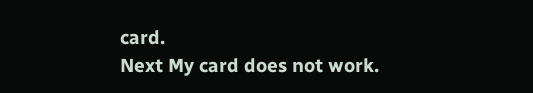card.
Next My card does not work.